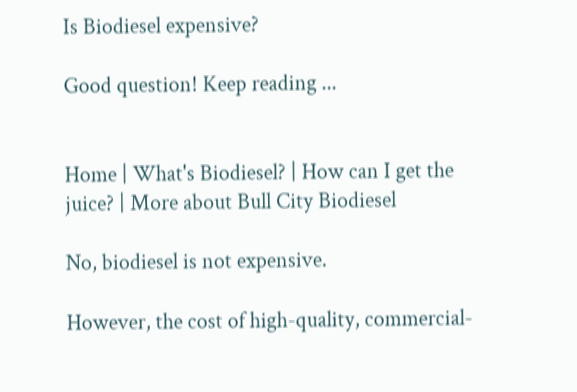Is Biodiesel expensive?

Good question! Keep reading ...


Home | What's Biodiesel? | How can I get the juice? | More about Bull City Biodiesel

No, biodiesel is not expensive.

However, the cost of high-quality, commercial-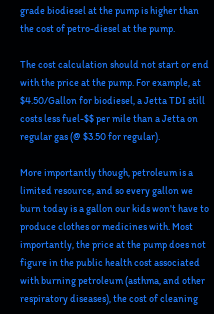grade biodiesel at the pump is higher than the cost of petro-diesel at the pump.

The cost calculation should not start or end with the price at the pump. For example, at $4.50/Gallon for biodiesel, a Jetta TDI still costs less fuel-$$ per mile than a Jetta on regular gas (@ $3.50 for regular).

More importantly though, petroleum is a limited resource, and so every gallon we burn today is a gallon our kids won't have to produce clothes or medicines with. Most importantly, the price at the pump does not figure in the public health cost associated with burning petroleum (asthma, and other respiratory diseases), the cost of cleaning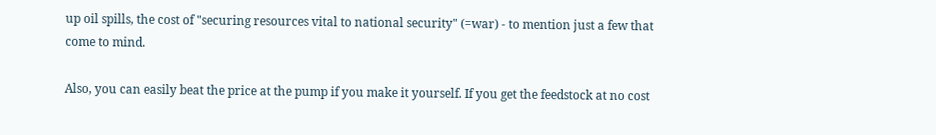up oil spills, the cost of "securing resources vital to national security" (=war) - to mention just a few that come to mind.

Also, you can easily beat the price at the pump if you make it yourself. If you get the feedstock at no cost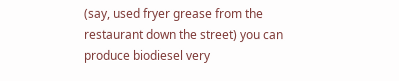(say, used fryer grease from the restaurant down the street) you can produce biodiesel very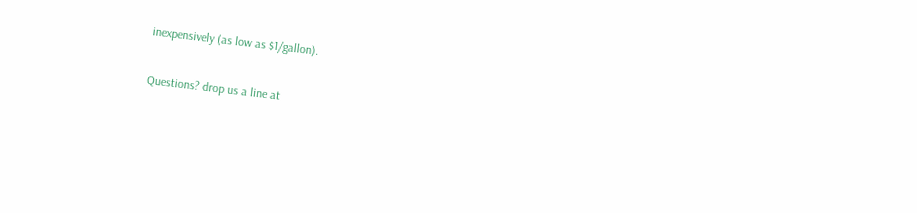inexpensively (as low as $1/gallon).

Questions? drop us a line at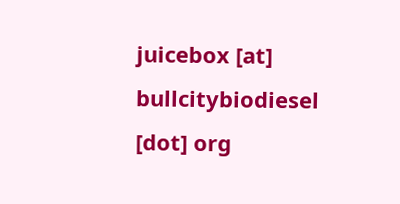juicebox [at] bullcitybiodiesel [dot] org